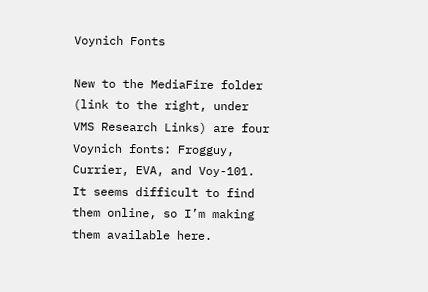Voynich Fonts

New to the MediaFire folder (link to the right, under VMS Research Links) are four Voynich fonts: Frogguy, Currier, EVA, and Voy-101. It seems difficult to find them online, so I’m making them available here.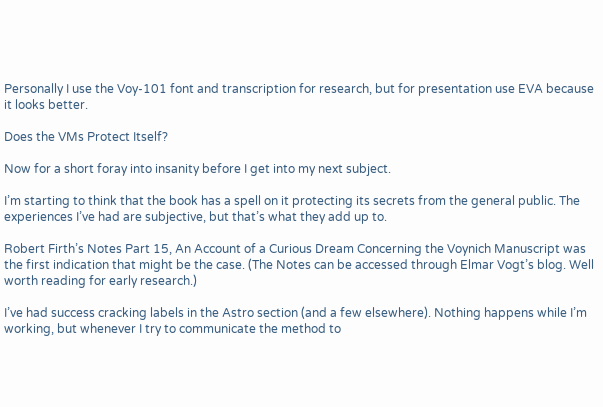Personally I use the Voy-101 font and transcription for research, but for presentation use EVA because it looks better.

Does the VMs Protect Itself?

Now for a short foray into insanity before I get into my next subject.

I’m starting to think that the book has a spell on it protecting its secrets from the general public. The experiences I’ve had are subjective, but that’s what they add up to.

Robert Firth’s Notes Part 15, An Account of a Curious Dream Concerning the Voynich Manuscript was the first indication that might be the case. (The Notes can be accessed through Elmar Vogt’s blog. Well worth reading for early research.)

I’ve had success cracking labels in the Astro section (and a few elsewhere). Nothing happens while I’m working, but whenever I try to communicate the method to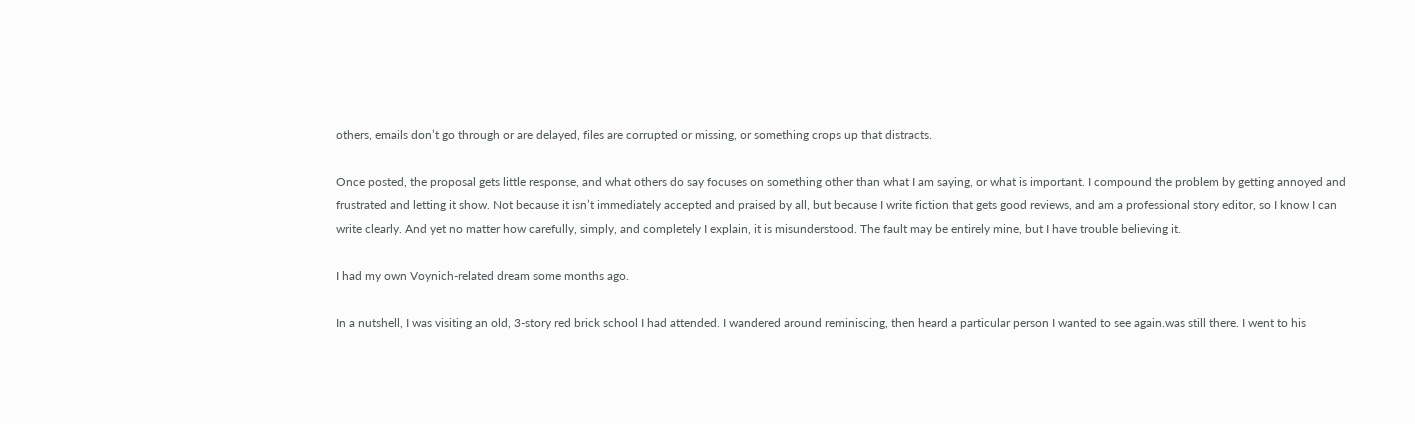others, emails don’t go through or are delayed, files are corrupted or missing, or something crops up that distracts.

Once posted, the proposal gets little response, and what others do say focuses on something other than what I am saying, or what is important. I compound the problem by getting annoyed and frustrated and letting it show. Not because it isn’t immediately accepted and praised by all, but because I write fiction that gets good reviews, and am a professional story editor, so I know I can write clearly. And yet no matter how carefully, simply, and completely I explain, it is misunderstood. The fault may be entirely mine, but I have trouble believing it.

I had my own Voynich-related dream some months ago.

In a nutshell, I was visiting an old, 3-story red brick school I had attended. I wandered around reminiscing, then heard a particular person I wanted to see again.was still there. I went to his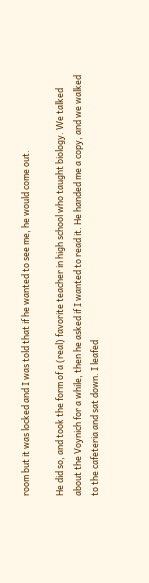room but it was locked and I was told that if he wanted to see me, he would come out.

He did so, and took the form of a (real) favorite teacher in high school who taught biology. We talked about the Voynich for a while, then he asked if I wanted to read it. He handed me a copy, and we walked to the cafeteria and sat down. I leafed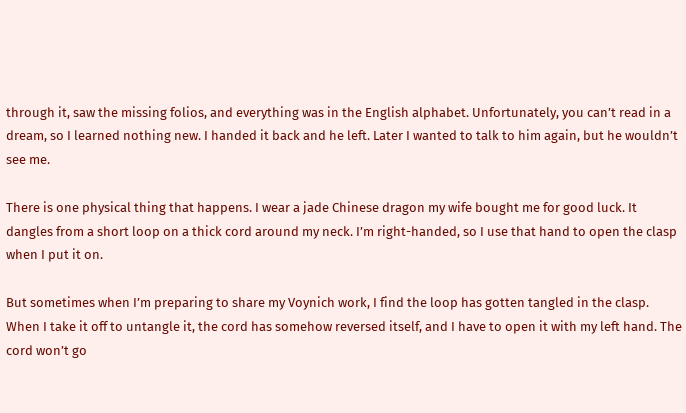through it, saw the missing folios, and everything was in the English alphabet. Unfortunately, you can’t read in a dream, so I learned nothing new. I handed it back and he left. Later I wanted to talk to him again, but he wouldn’t see me.

There is one physical thing that happens. I wear a jade Chinese dragon my wife bought me for good luck. It dangles from a short loop on a thick cord around my neck. I’m right-handed, so I use that hand to open the clasp when I put it on.

But sometimes when I’m preparing to share my Voynich work, I find the loop has gotten tangled in the clasp. When I take it off to untangle it, the cord has somehow reversed itself, and I have to open it with my left hand. The cord won’t go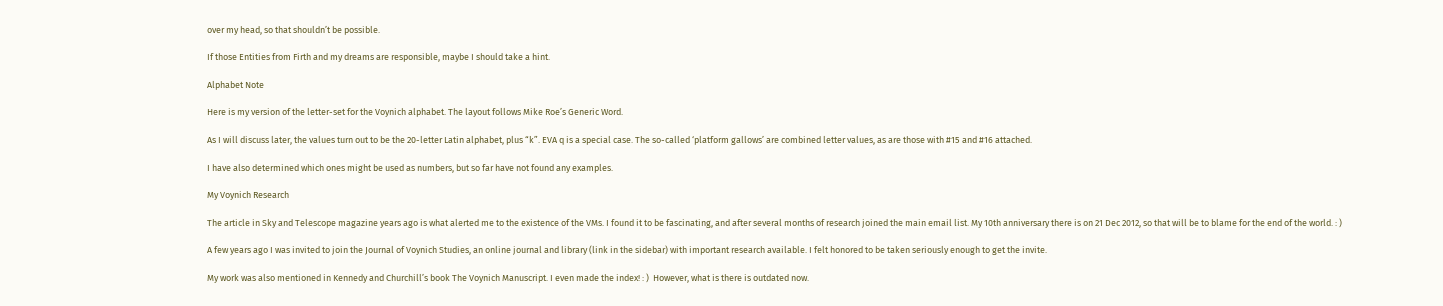over my head, so that shouldn’t be possible.

If those Entities from Firth and my dreams are responsible, maybe I should take a hint.

Alphabet Note

Here is my version of the letter-set for the Voynich alphabet. The layout follows Mike Roe’s Generic Word.

As I will discuss later, the values turn out to be the 20-letter Latin alphabet, plus “k”. EVA q is a special case. The so-called ‘platform gallows’ are combined letter values, as are those with #15 and #16 attached.

I have also determined which ones might be used as numbers, but so far have not found any examples.

My Voynich Research

The article in Sky and Telescope magazine years ago is what alerted me to the existence of the VMs. I found it to be fascinating, and after several months of research joined the main email list. My 10th anniversary there is on 21 Dec 2012, so that will be to blame for the end of the world. : )

A few years ago I was invited to join the Journal of Voynich Studies, an online journal and library (link in the sidebar) with important research available. I felt honored to be taken seriously enough to get the invite.

My work was also mentioned in Kennedy and Churchill’s book The Voynich Manuscript. I even made the index! : )  However, what is there is outdated now.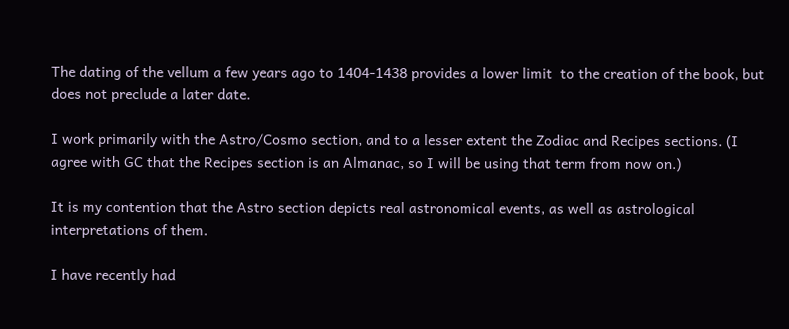The dating of the vellum a few years ago to 1404-1438 provides a lower limit  to the creation of the book, but does not preclude a later date.

I work primarily with the Astro/Cosmo section, and to a lesser extent the Zodiac and Recipes sections. (I agree with GC that the Recipes section is an Almanac, so I will be using that term from now on.)

It is my contention that the Astro section depicts real astronomical events, as well as astrological interpretations of them.

I have recently had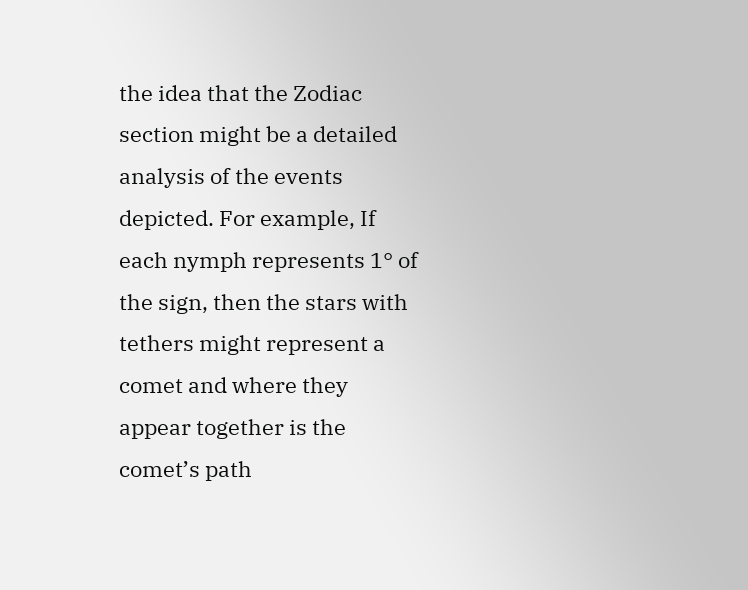the idea that the Zodiac section might be a detailed analysis of the events depicted. For example, If each nymph represents 1° of the sign, then the stars with tethers might represent a comet and where they appear together is the comet’s path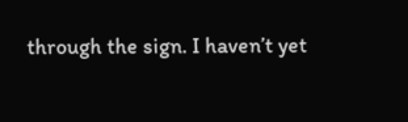through the sign. I haven’t yet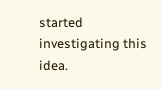started investigating this idea.